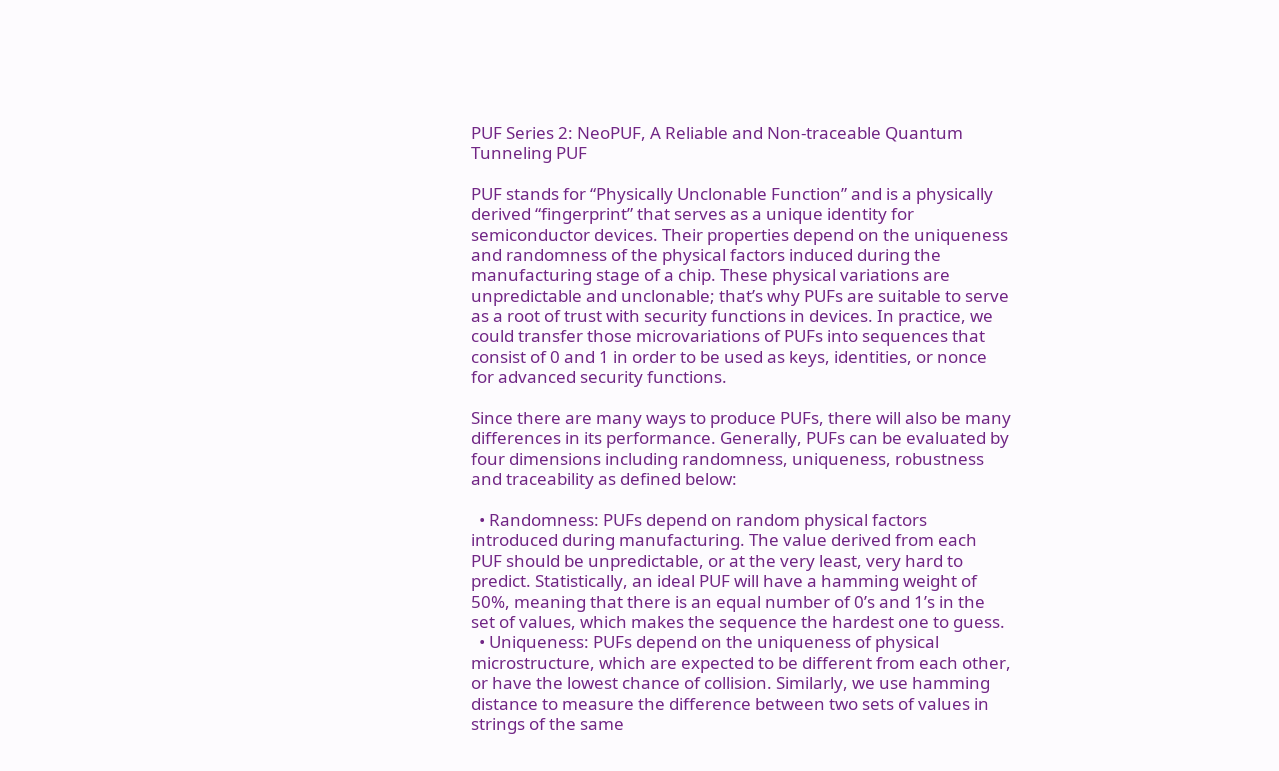PUF Series 2: NeoPUF, A Reliable and Non-traceable Quantum Tunneling PUF

PUF stands for “Physically Unclonable Function” and is a physically derived “fingerprint” that serves as a unique identity for semiconductor devices. Their properties depend on the uniqueness and randomness of the physical factors induced during the manufacturing stage of a chip. These physical variations are unpredictable and unclonable; that’s why PUFs are suitable to serve as a root of trust with security functions in devices. In practice, we could transfer those microvariations of PUFs into sequences that consist of 0 and 1 in order to be used as keys, identities, or nonce for advanced security functions.

Since there are many ways to produce PUFs, there will also be many differences in its performance. Generally, PUFs can be evaluated by four dimensions including randomness, uniqueness, robustness and traceability as defined below:

  • Randomness: PUFs depend on random physical factors introduced during manufacturing. The value derived from each PUF should be unpredictable, or at the very least, very hard to predict. Statistically, an ideal PUF will have a hamming weight of 50%, meaning that there is an equal number of 0’s and 1’s in the set of values, which makes the sequence the hardest one to guess.
  • Uniqueness: PUFs depend on the uniqueness of physical microstructure, which are expected to be different from each other, or have the lowest chance of collision. Similarly, we use hamming distance to measure the difference between two sets of values in strings of the same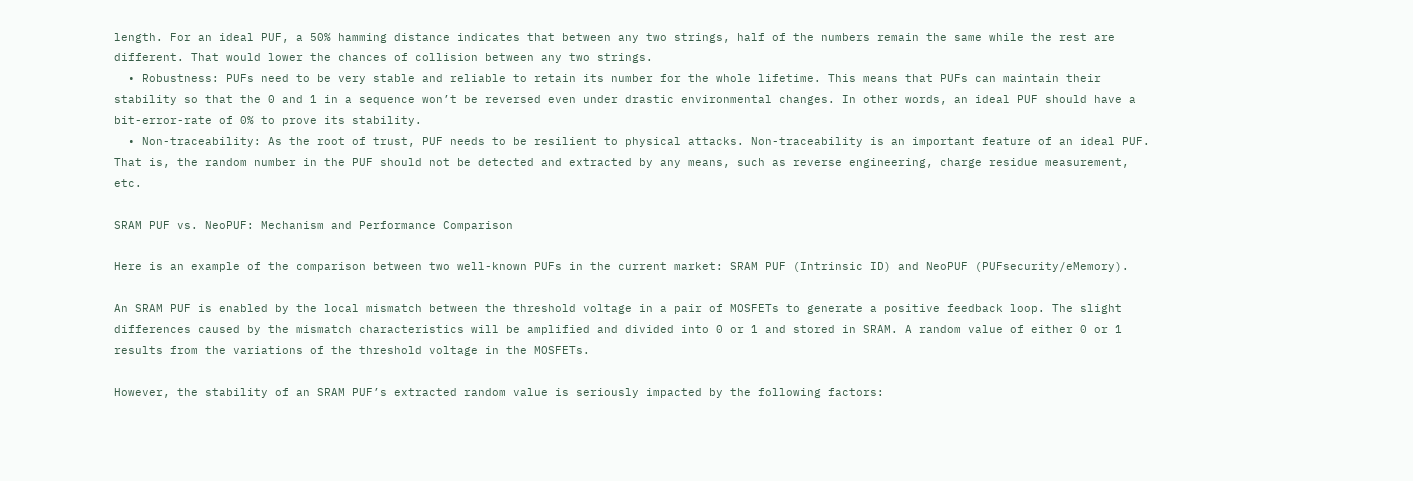length. For an ideal PUF, a 50% hamming distance indicates that between any two strings, half of the numbers remain the same while the rest are different. That would lower the chances of collision between any two strings.
  • Robustness: PUFs need to be very stable and reliable to retain its number for the whole lifetime. This means that PUFs can maintain their stability so that the 0 and 1 in a sequence won’t be reversed even under drastic environmental changes. In other words, an ideal PUF should have a bit-error-rate of 0% to prove its stability.
  • Non-traceability: As the root of trust, PUF needs to be resilient to physical attacks. Non-traceability is an important feature of an ideal PUF. That is, the random number in the PUF should not be detected and extracted by any means, such as reverse engineering, charge residue measurement, etc.

SRAM PUF vs. NeoPUF: Mechanism and Performance Comparison

Here is an example of the comparison between two well-known PUFs in the current market: SRAM PUF (Intrinsic ID) and NeoPUF (PUFsecurity/eMemory).

An SRAM PUF is enabled by the local mismatch between the threshold voltage in a pair of MOSFETs to generate a positive feedback loop. The slight differences caused by the mismatch characteristics will be amplified and divided into 0 or 1 and stored in SRAM. A random value of either 0 or 1 results from the variations of the threshold voltage in the MOSFETs.

However, the stability of an SRAM PUF’s extracted random value is seriously impacted by the following factors: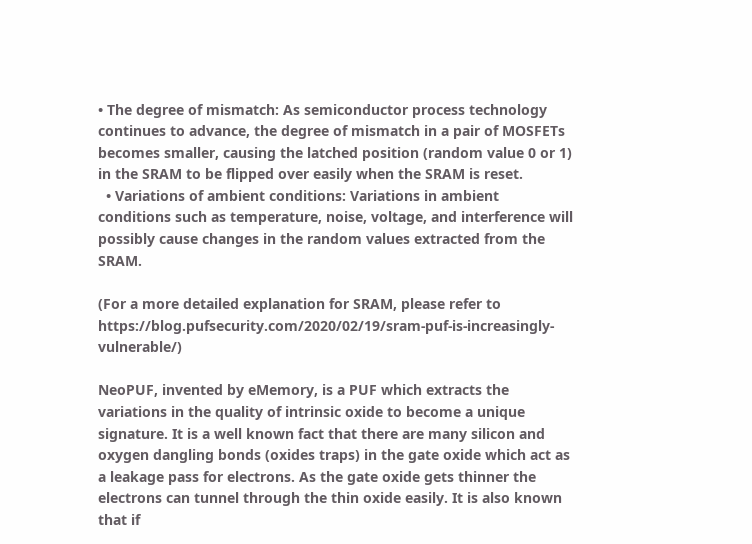• The degree of mismatch: As semiconductor process technology continues to advance, the degree of mismatch in a pair of MOSFETs becomes smaller, causing the latched position (random value 0 or 1) in the SRAM to be flipped over easily when the SRAM is reset.
  • Variations of ambient conditions: Variations in ambient conditions such as temperature, noise, voltage, and interference will possibly cause changes in the random values extracted from the SRAM.

(For a more detailed explanation for SRAM, please refer to https://blog.pufsecurity.com/2020/02/19/sram-puf-is-increasingly-vulnerable/)

NeoPUF, invented by eMemory, is a PUF which extracts the variations in the quality of intrinsic oxide to become a unique signature. It is a well known fact that there are many silicon and oxygen dangling bonds (oxides traps) in the gate oxide which act as a leakage pass for electrons. As the gate oxide gets thinner the electrons can tunnel through the thin oxide easily. It is also known that if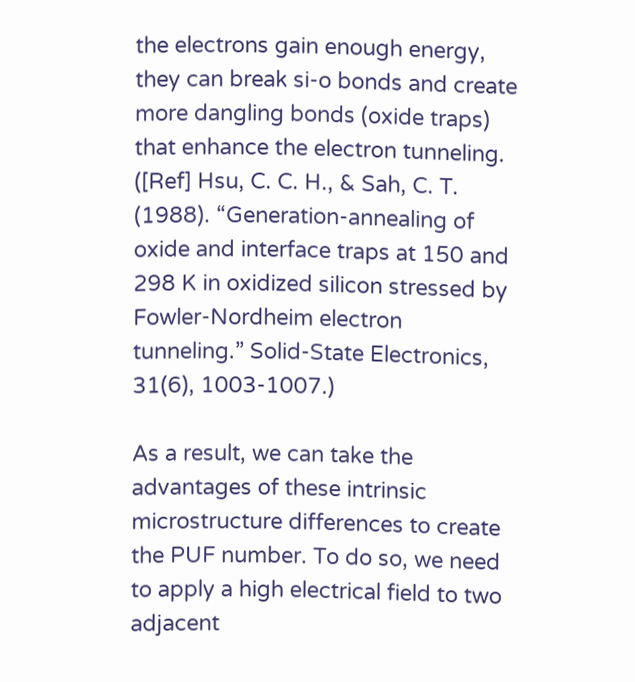the electrons gain enough energy, they can break si-o bonds and create more dangling bonds (oxide traps) that enhance the electron tunneling. ([Ref] Hsu, C. C. H., & Sah, C. T. (1988). “Generation-annealing of oxide and interface traps at 150 and 298 K in oxidized silicon stressed by Fowler-Nordheim electron tunneling.” Solid-State Electronics, 31(6), 1003-1007.)

As a result, we can take the advantages of these intrinsic microstructure differences to create the PUF number. To do so, we need to apply a high electrical field to two adjacent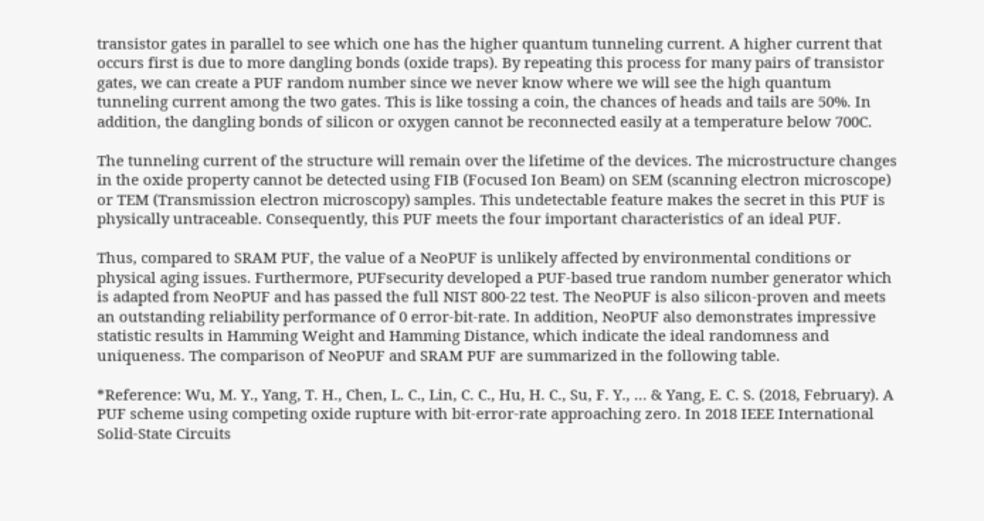transistor gates in parallel to see which one has the higher quantum tunneling current. A higher current that occurs first is due to more dangling bonds (oxide traps). By repeating this process for many pairs of transistor gates, we can create a PUF random number since we never know where we will see the high quantum tunneling current among the two gates. This is like tossing a coin, the chances of heads and tails are 50%. In addition, the dangling bonds of silicon or oxygen cannot be reconnected easily at a temperature below 700C.

The tunneling current of the structure will remain over the lifetime of the devices. The microstructure changes in the oxide property cannot be detected using FIB (Focused Ion Beam) on SEM (scanning electron microscope) or TEM (Transmission electron microscopy) samples. This undetectable feature makes the secret in this PUF is physically untraceable. Consequently, this PUF meets the four important characteristics of an ideal PUF.

Thus, compared to SRAM PUF, the value of a NeoPUF is unlikely affected by environmental conditions or physical aging issues. Furthermore, PUFsecurity developed a PUF-based true random number generator which is adapted from NeoPUF and has passed the full NIST 800-22 test. The NeoPUF is also silicon-proven and meets an outstanding reliability performance of 0 error-bit-rate. In addition, NeoPUF also demonstrates impressive statistic results in Hamming Weight and Hamming Distance, which indicate the ideal randomness and uniqueness. The comparison of NeoPUF and SRAM PUF are summarized in the following table.

*Reference: Wu, M. Y., Yang, T. H., Chen, L. C., Lin, C. C., Hu, H. C., Su, F. Y., … & Yang, E. C. S. (2018, February). A PUF scheme using competing oxide rupture with bit-error-rate approaching zero. In 2018 IEEE International Solid-State Circuits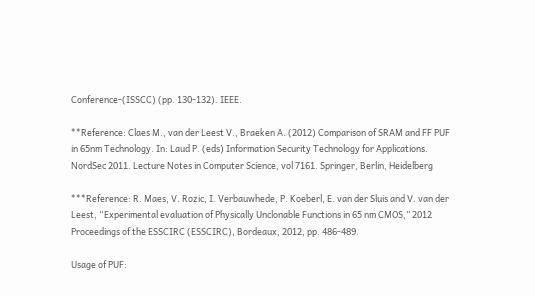Conference-(ISSCC) (pp. 130-132). IEEE.

**Reference: Claes M., van der Leest V., Braeken A. (2012) Comparison of SRAM and FF PUF in 65nm Technology. In: Laud P. (eds) Information Security Technology for Applications. NordSec 2011. Lecture Notes in Computer Science, vol 7161. Springer, Berlin, Heidelberg

***Reference: R. Maes, V. Rozic, I. Verbauwhede, P. Koeberl, E. van der Sluis and V. van der Leest, “Experimental evaluation of Physically Unclonable Functions in 65 nm CMOS,” 2012 Proceedings of the ESSCIRC (ESSCIRC), Bordeaux, 2012, pp. 486-489.

Usage of PUF: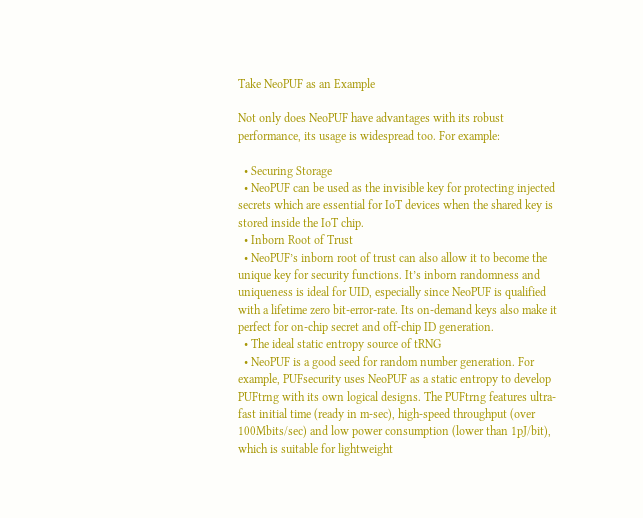Take NeoPUF as an Example

Not only does NeoPUF have advantages with its robust performance, its usage is widespread too. For example:

  • Securing Storage
  • NeoPUF can be used as the invisible key for protecting injected secrets which are essential for IoT devices when the shared key is stored inside the IoT chip.
  • Inborn Root of Trust
  • NeoPUF’s inborn root of trust can also allow it to become the unique key for security functions. It’s inborn randomness and uniqueness is ideal for UID, especially since NeoPUF is qualified with a lifetime zero bit-error-rate. Its on-demand keys also make it perfect for on-chip secret and off-chip ID generation.
  • The ideal static entropy source of tRNG
  • NeoPUF is a good seed for random number generation. For example, PUFsecurity uses NeoPUF as a static entropy to develop PUFtrng with its own logical designs. The PUFtrng features ultra-fast initial time (ready in m-sec), high-speed throughput (over 100Mbits/sec) and low power consumption (lower than 1pJ/bit), which is suitable for lightweight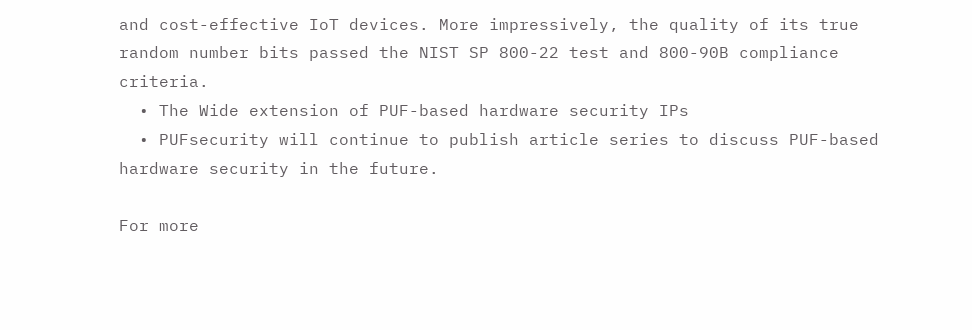and cost-effective IoT devices. More impressively, the quality of its true random number bits passed the NIST SP 800-22 test and 800-90B compliance criteria.
  • The Wide extension of PUF-based hardware security IPs
  • PUFsecurity will continue to publish article series to discuss PUF-based hardware security in the future.

For more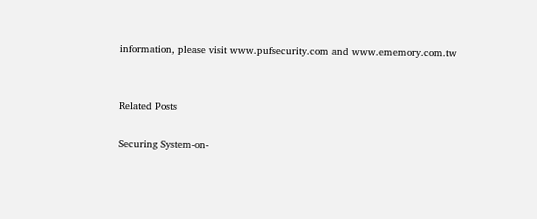information, please visit www.pufsecurity.com and www.ememory.com.tw


Related Posts

Securing System-on-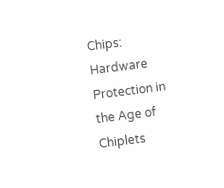Chips: Hardware Protection in the Age of Chiplets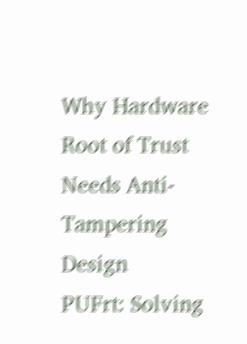Why Hardware Root of Trust  Needs Anti-Tampering Design
PUFrt: Solving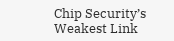Chip Security’s Weakest Link